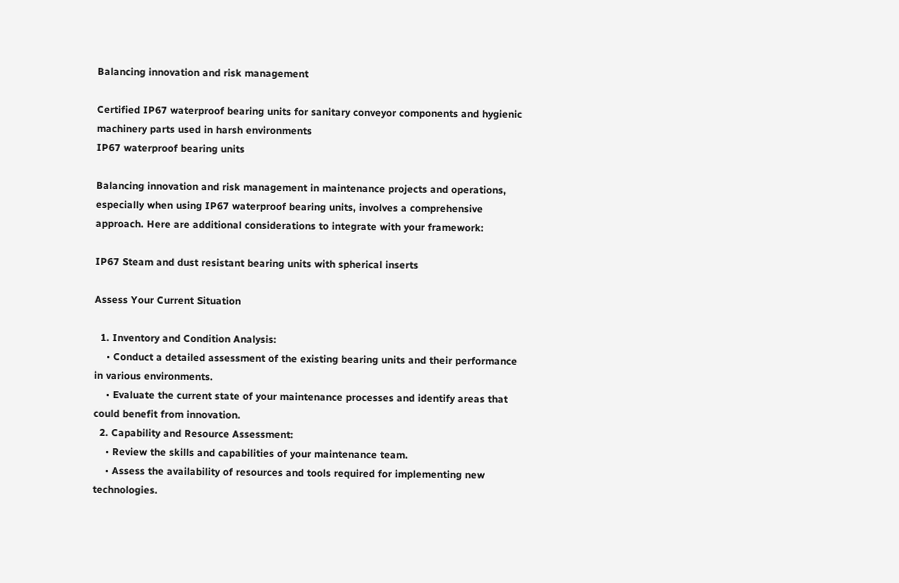Balancing innovation and risk management

Certified IP67 waterproof bearing units for sanitary conveyor components and hygienic machinery parts used in harsh environments
IP67 waterproof bearing units

Balancing innovation and risk management in maintenance projects and operations, especially when using IP67 waterproof bearing units, involves a comprehensive approach. Here are additional considerations to integrate with your framework:

IP67 Steam and dust resistant bearing units with spherical inserts

Assess Your Current Situation

  1. Inventory and Condition Analysis:
    • Conduct a detailed assessment of the existing bearing units and their performance in various environments.
    • Evaluate the current state of your maintenance processes and identify areas that could benefit from innovation.
  2. Capability and Resource Assessment:
    • Review the skills and capabilities of your maintenance team.
    • Assess the availability of resources and tools required for implementing new technologies.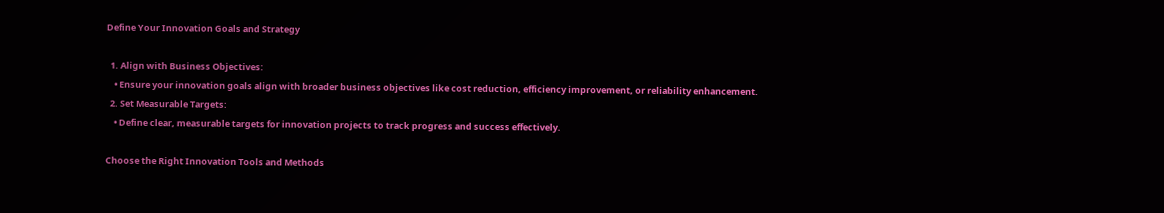Define Your Innovation Goals and Strategy

  1. Align with Business Objectives:
    • Ensure your innovation goals align with broader business objectives like cost reduction, efficiency improvement, or reliability enhancement.
  2. Set Measurable Targets:
    • Define clear, measurable targets for innovation projects to track progress and success effectively.

Choose the Right Innovation Tools and Methods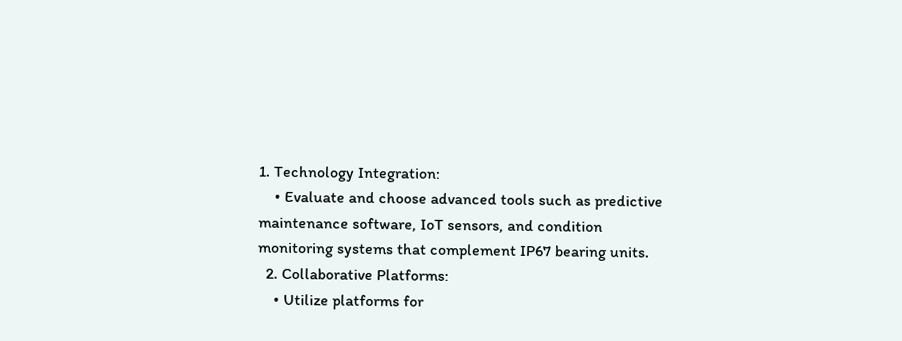1. Technology Integration:
    • Evaluate and choose advanced tools such as predictive maintenance software, IoT sensors, and condition monitoring systems that complement IP67 bearing units.
  2. Collaborative Platforms:
    • Utilize platforms for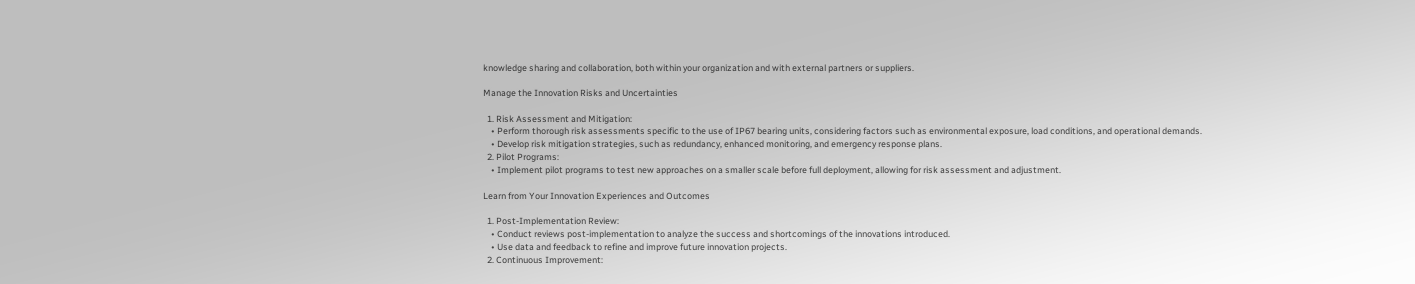knowledge sharing and collaboration, both within your organization and with external partners or suppliers.

Manage the Innovation Risks and Uncertainties

  1. Risk Assessment and Mitigation:
    • Perform thorough risk assessments specific to the use of IP67 bearing units, considering factors such as environmental exposure, load conditions, and operational demands.
    • Develop risk mitigation strategies, such as redundancy, enhanced monitoring, and emergency response plans.
  2. Pilot Programs:
    • Implement pilot programs to test new approaches on a smaller scale before full deployment, allowing for risk assessment and adjustment.

Learn from Your Innovation Experiences and Outcomes

  1. Post-Implementation Review:
    • Conduct reviews post-implementation to analyze the success and shortcomings of the innovations introduced.
    • Use data and feedback to refine and improve future innovation projects.
  2. Continuous Improvement: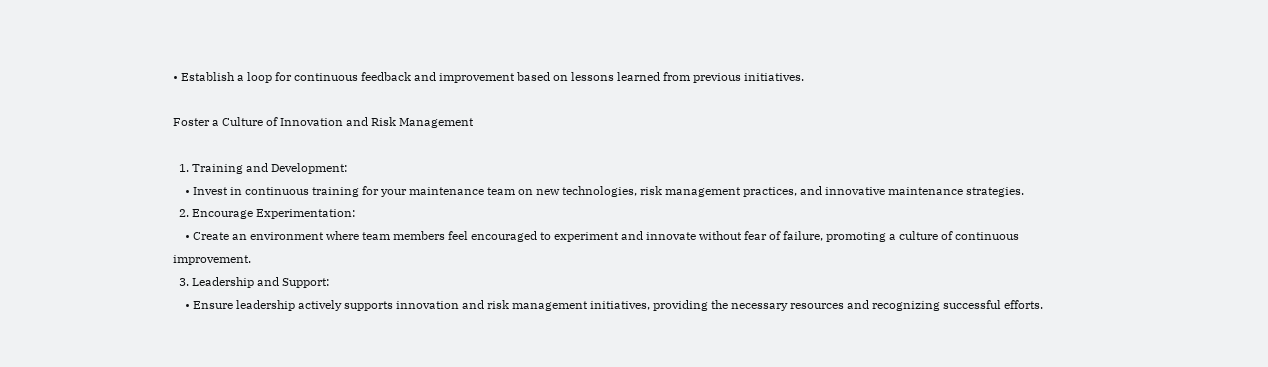• Establish a loop for continuous feedback and improvement based on lessons learned from previous initiatives.

Foster a Culture of Innovation and Risk Management

  1. Training and Development:
    • Invest in continuous training for your maintenance team on new technologies, risk management practices, and innovative maintenance strategies.
  2. Encourage Experimentation:
    • Create an environment where team members feel encouraged to experiment and innovate without fear of failure, promoting a culture of continuous improvement.
  3. Leadership and Support:
    • Ensure leadership actively supports innovation and risk management initiatives, providing the necessary resources and recognizing successful efforts.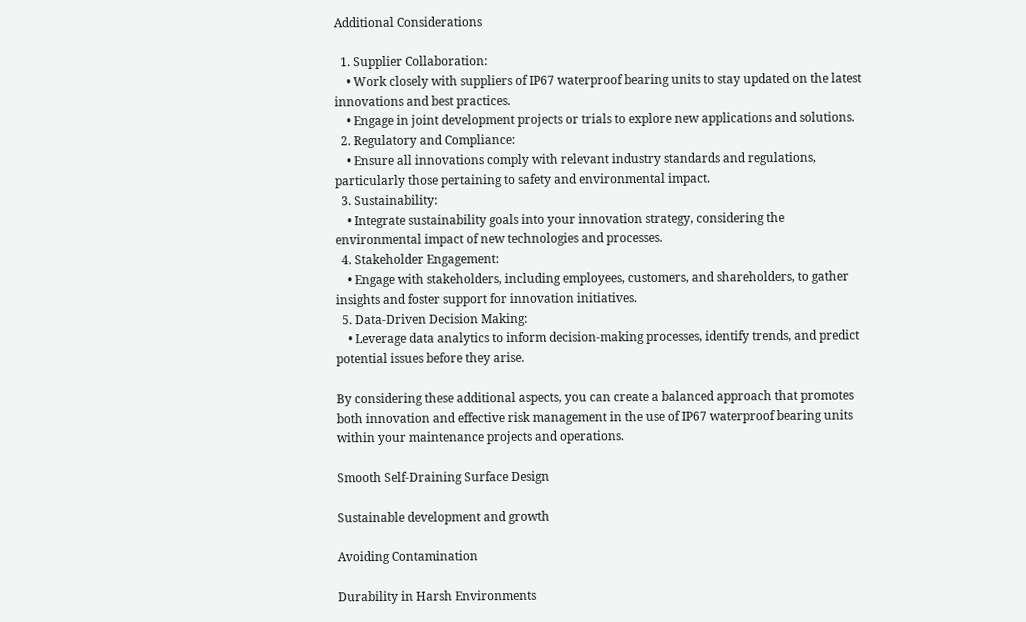Additional Considerations

  1. Supplier Collaboration:
    • Work closely with suppliers of IP67 waterproof bearing units to stay updated on the latest innovations and best practices.
    • Engage in joint development projects or trials to explore new applications and solutions.
  2. Regulatory and Compliance:
    • Ensure all innovations comply with relevant industry standards and regulations, particularly those pertaining to safety and environmental impact.
  3. Sustainability:
    • Integrate sustainability goals into your innovation strategy, considering the environmental impact of new technologies and processes.
  4. Stakeholder Engagement:
    • Engage with stakeholders, including employees, customers, and shareholders, to gather insights and foster support for innovation initiatives.
  5. Data-Driven Decision Making:
    • Leverage data analytics to inform decision-making processes, identify trends, and predict potential issues before they arise.

By considering these additional aspects, you can create a balanced approach that promotes both innovation and effective risk management in the use of IP67 waterproof bearing units within your maintenance projects and operations.

Smooth Self-Draining Surface Design

Sustainable development and growth

Avoiding Contamination

Durability in Harsh Environments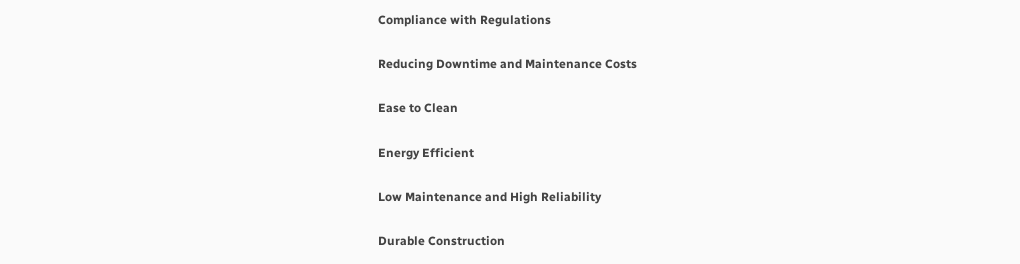Compliance with Regulations

Reducing Downtime and Maintenance Costs

Ease to Clean

Energy Efficient

Low Maintenance and High Reliability

Durable Construction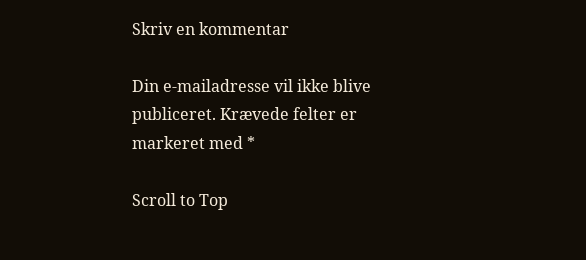Skriv en kommentar

Din e-mailadresse vil ikke blive publiceret. Krævede felter er markeret med *

Scroll to Top